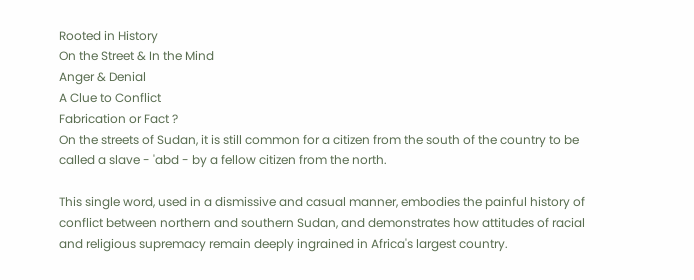Rooted in History
On the Street & In the Mind
Anger & Denial
A Clue to Conflict
Fabrication or Fact ?
On the streets of Sudan, it is still common for a citizen from the south of the country to be called a slave - 'abd - by a fellow citizen from the north.

This single word, used in a dismissive and casual manner, embodies the painful history of conflict between northern and southern Sudan, and demonstrates how attitudes of racial and religious supremacy remain deeply ingrained in Africa's largest country.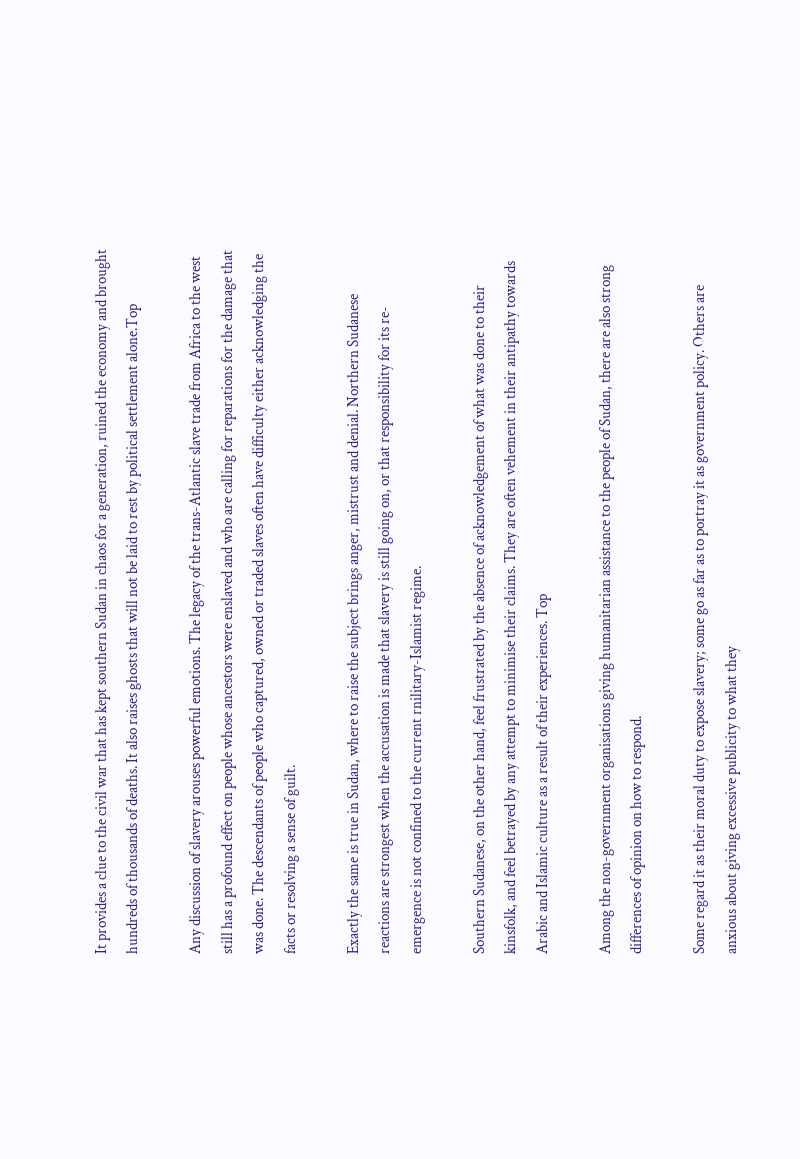It provides a clue to the civil war that has kept southern Sudan in chaos for a generation, ruined the economy and brought hundreds of thousands of deaths. It also raises ghosts that will not be laid to rest by political settlement alone.Top

Any discussion of slavery arouses powerful emotions. The legacy of the trans-Atlantic slave trade from Africa to the west still has a profound effect on people whose ancestors were enslaved and who are calling for reparations for the damage that was done. The descendants of people who captured, owned or traded slaves often have difficulty either acknowledging the facts or resolving a sense of guilt.

Exactly the same is true in Sudan, where to raise the subject brings anger, mistrust and denial. Northern Sudanese reactions are strongest when the accusation is made that slavery is still going on, or that responsibility for its re-emergence is not confined to the current rnilitary-Islamist regime.

Southern Sudanese, on the other hand, feel frustrated by the absence of acknowledgement of what was done to their kinsfolk, and feel betrayed by any attempt to minimise their claims. They are often vehement in their antipathy towards Arabic and Islamic culture as a result of their experiences. Top

Among the non-government organisations giving humanitarian assistance to the people of Sudan, there are also strong differences of opinion on how to respond.

Some regard it as their moral duty to expose slavery; some go as far as to portray it as government policy. Others are anxious about giving excessive publicity to what they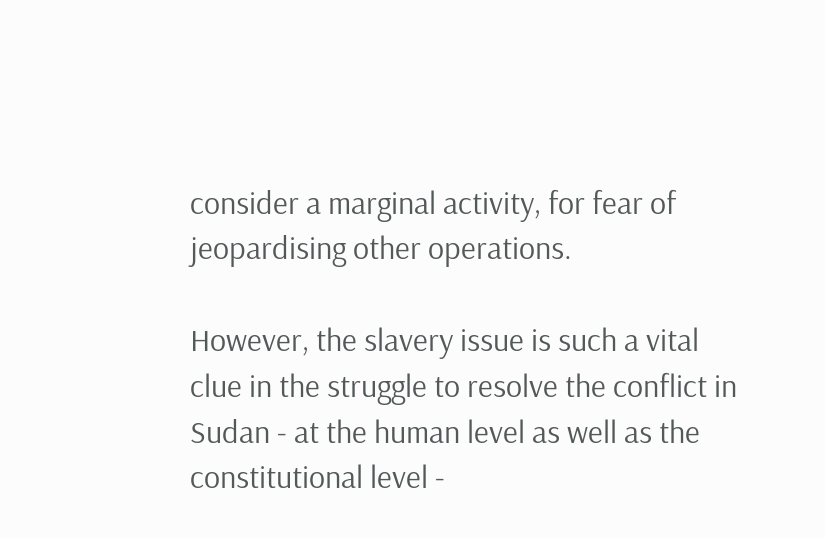consider a marginal activity, for fear of jeopardising other operations.

However, the slavery issue is such a vital clue in the struggle to resolve the conflict in Sudan - at the human level as well as the constitutional level -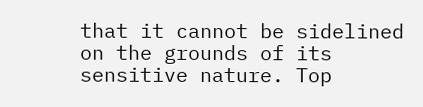that it cannot be sidelined on the grounds of its sensitive nature. Top